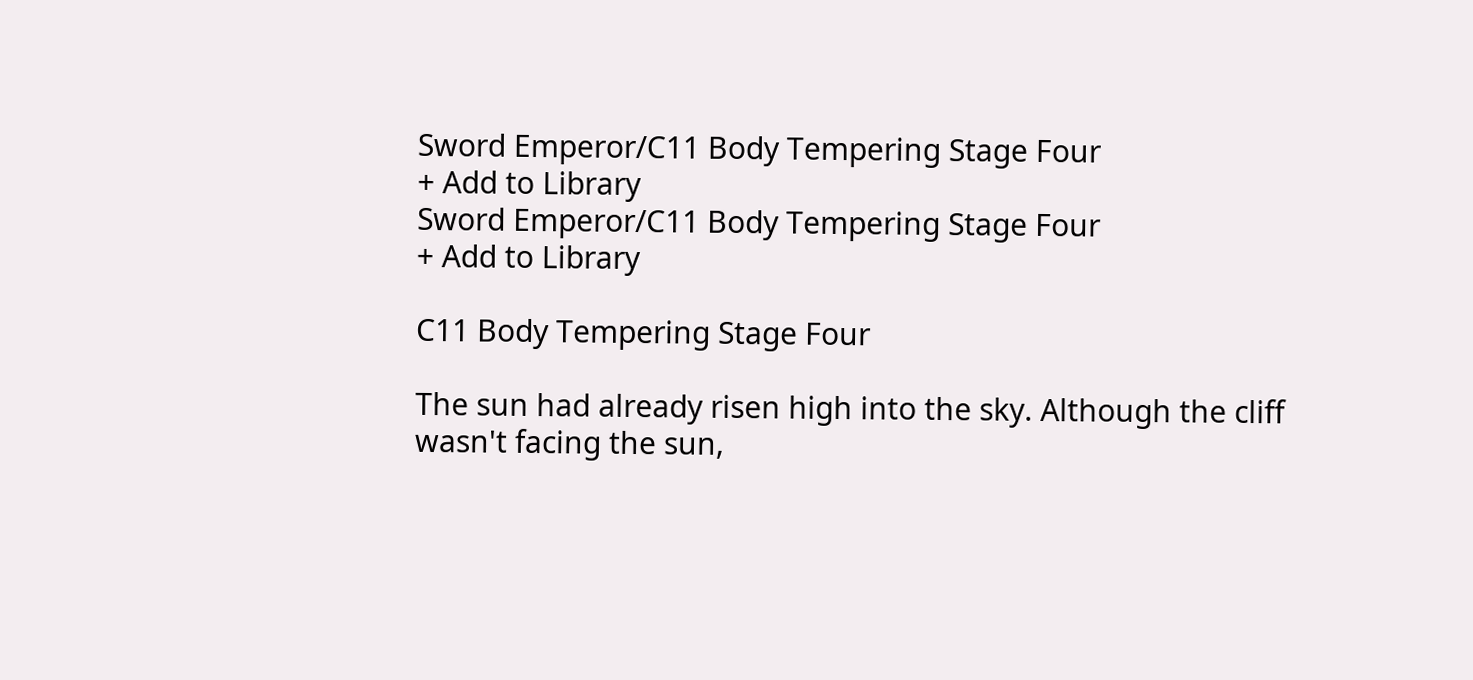Sword Emperor/C11 Body Tempering Stage Four
+ Add to Library
Sword Emperor/C11 Body Tempering Stage Four
+ Add to Library

C11 Body Tempering Stage Four

The sun had already risen high into the sky. Although the cliff wasn't facing the sun,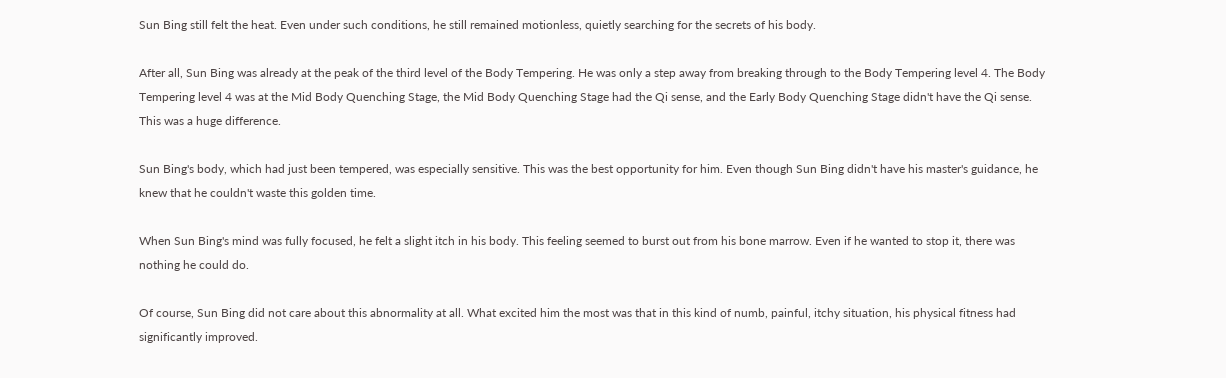Sun Bing still felt the heat. Even under such conditions, he still remained motionless, quietly searching for the secrets of his body.

After all, Sun Bing was already at the peak of the third level of the Body Tempering. He was only a step away from breaking through to the Body Tempering level 4. The Body Tempering level 4 was at the Mid Body Quenching Stage, the Mid Body Quenching Stage had the Qi sense, and the Early Body Quenching Stage didn't have the Qi sense. This was a huge difference.

Sun Bing's body, which had just been tempered, was especially sensitive. This was the best opportunity for him. Even though Sun Bing didn't have his master's guidance, he knew that he couldn't waste this golden time.

When Sun Bing's mind was fully focused, he felt a slight itch in his body. This feeling seemed to burst out from his bone marrow. Even if he wanted to stop it, there was nothing he could do.

Of course, Sun Bing did not care about this abnormality at all. What excited him the most was that in this kind of numb, painful, itchy situation, his physical fitness had significantly improved.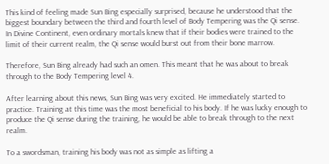This kind of feeling made Sun Bing especially surprised, because he understood that the biggest boundary between the third and fourth level of Body Tempering was the Qi sense. In Divine Continent, even ordinary mortals knew that if their bodies were trained to the limit of their current realm, the Qi sense would burst out from their bone marrow.

Therefore, Sun Bing already had such an omen. This meant that he was about to break through to the Body Tempering level 4.

After learning about this news, Sun Bing was very excited. He immediately started to practice. Training at this time was the most beneficial to his body. If he was lucky enough to produce the Qi sense during the training, he would be able to break through to the next realm.

To a swordsman, training his body was not as simple as lifting a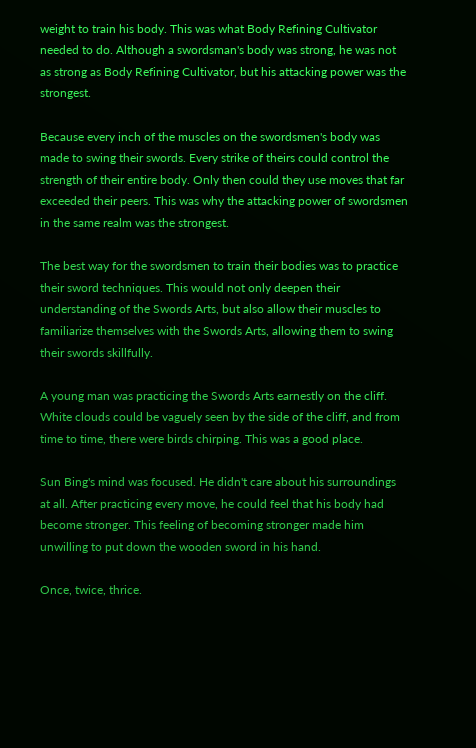weight to train his body. This was what Body Refining Cultivator needed to do. Although a swordsman's body was strong, he was not as strong as Body Refining Cultivator, but his attacking power was the strongest.

Because every inch of the muscles on the swordsmen's body was made to swing their swords. Every strike of theirs could control the strength of their entire body. Only then could they use moves that far exceeded their peers. This was why the attacking power of swordsmen in the same realm was the strongest.

The best way for the swordsmen to train their bodies was to practice their sword techniques. This would not only deepen their understanding of the Swords Arts, but also allow their muscles to familiarize themselves with the Swords Arts, allowing them to swing their swords skillfully.

A young man was practicing the Swords Arts earnestly on the cliff. White clouds could be vaguely seen by the side of the cliff, and from time to time, there were birds chirping. This was a good place.

Sun Bing's mind was focused. He didn't care about his surroundings at all. After practicing every move, he could feel that his body had become stronger. This feeling of becoming stronger made him unwilling to put down the wooden sword in his hand.

Once, twice, thrice.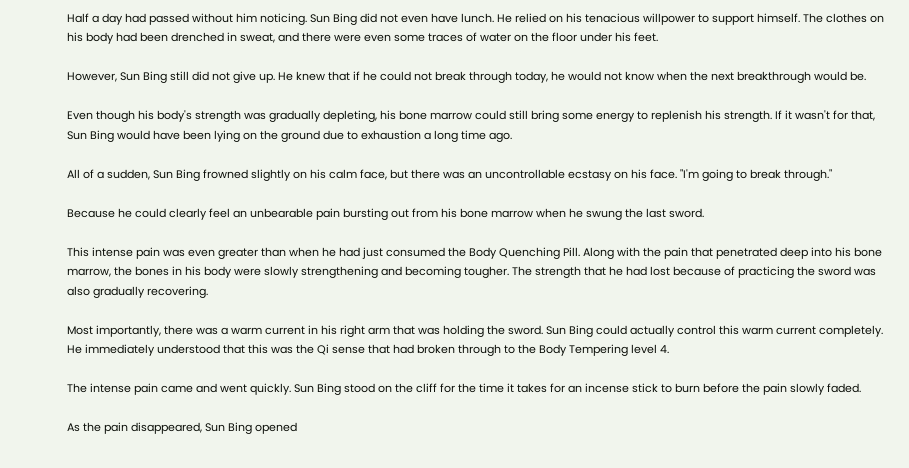Half a day had passed without him noticing. Sun Bing did not even have lunch. He relied on his tenacious willpower to support himself. The clothes on his body had been drenched in sweat, and there were even some traces of water on the floor under his feet.

However, Sun Bing still did not give up. He knew that if he could not break through today, he would not know when the next breakthrough would be.

Even though his body's strength was gradually depleting, his bone marrow could still bring some energy to replenish his strength. If it wasn't for that, Sun Bing would have been lying on the ground due to exhaustion a long time ago.

All of a sudden, Sun Bing frowned slightly on his calm face, but there was an uncontrollable ecstasy on his face. "I'm going to break through."

Because he could clearly feel an unbearable pain bursting out from his bone marrow when he swung the last sword.

This intense pain was even greater than when he had just consumed the Body Quenching Pill. Along with the pain that penetrated deep into his bone marrow, the bones in his body were slowly strengthening and becoming tougher. The strength that he had lost because of practicing the sword was also gradually recovering.

Most importantly, there was a warm current in his right arm that was holding the sword. Sun Bing could actually control this warm current completely. He immediately understood that this was the Qi sense that had broken through to the Body Tempering level 4.

The intense pain came and went quickly. Sun Bing stood on the cliff for the time it takes for an incense stick to burn before the pain slowly faded.

As the pain disappeared, Sun Bing opened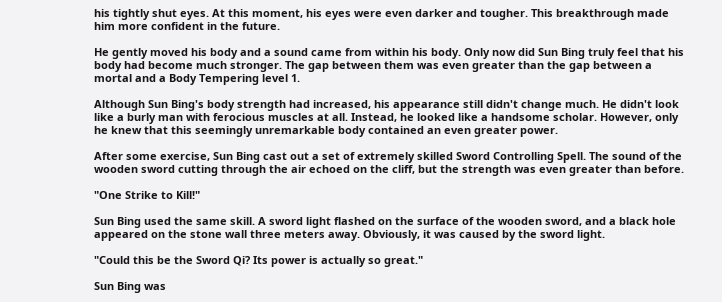his tightly shut eyes. At this moment, his eyes were even darker and tougher. This breakthrough made him more confident in the future.

He gently moved his body and a sound came from within his body. Only now did Sun Bing truly feel that his body had become much stronger. The gap between them was even greater than the gap between a mortal and a Body Tempering level 1.

Although Sun Bing's body strength had increased, his appearance still didn't change much. He didn't look like a burly man with ferocious muscles at all. Instead, he looked like a handsome scholar. However, only he knew that this seemingly unremarkable body contained an even greater power.

After some exercise, Sun Bing cast out a set of extremely skilled Sword Controlling Spell. The sound of the wooden sword cutting through the air echoed on the cliff, but the strength was even greater than before.

"One Strike to Kill!"

Sun Bing used the same skill. A sword light flashed on the surface of the wooden sword, and a black hole appeared on the stone wall three meters away. Obviously, it was caused by the sword light.

"Could this be the Sword Qi? Its power is actually so great."

Sun Bing was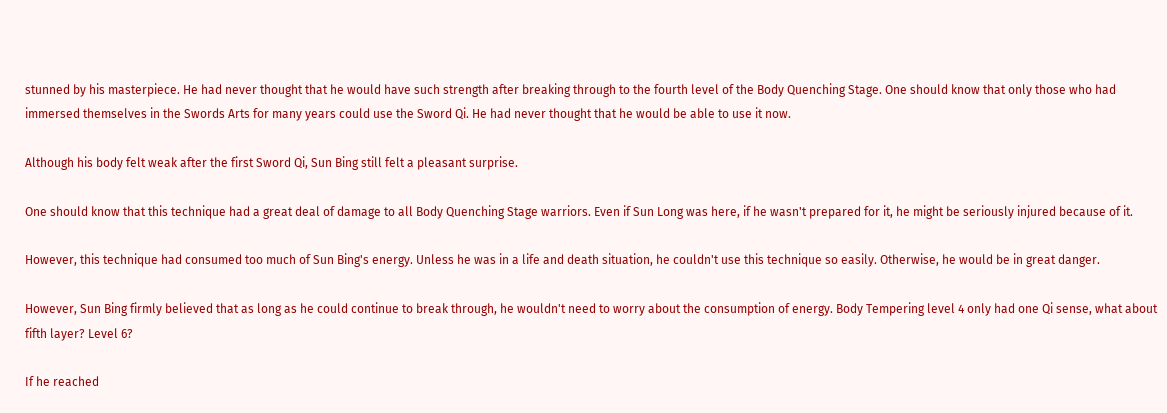stunned by his masterpiece. He had never thought that he would have such strength after breaking through to the fourth level of the Body Quenching Stage. One should know that only those who had immersed themselves in the Swords Arts for many years could use the Sword Qi. He had never thought that he would be able to use it now.

Although his body felt weak after the first Sword Qi, Sun Bing still felt a pleasant surprise.

One should know that this technique had a great deal of damage to all Body Quenching Stage warriors. Even if Sun Long was here, if he wasn't prepared for it, he might be seriously injured because of it.

However, this technique had consumed too much of Sun Bing's energy. Unless he was in a life and death situation, he couldn't use this technique so easily. Otherwise, he would be in great danger.

However, Sun Bing firmly believed that as long as he could continue to break through, he wouldn't need to worry about the consumption of energy. Body Tempering level 4 only had one Qi sense, what about fifth layer? Level 6?

If he reached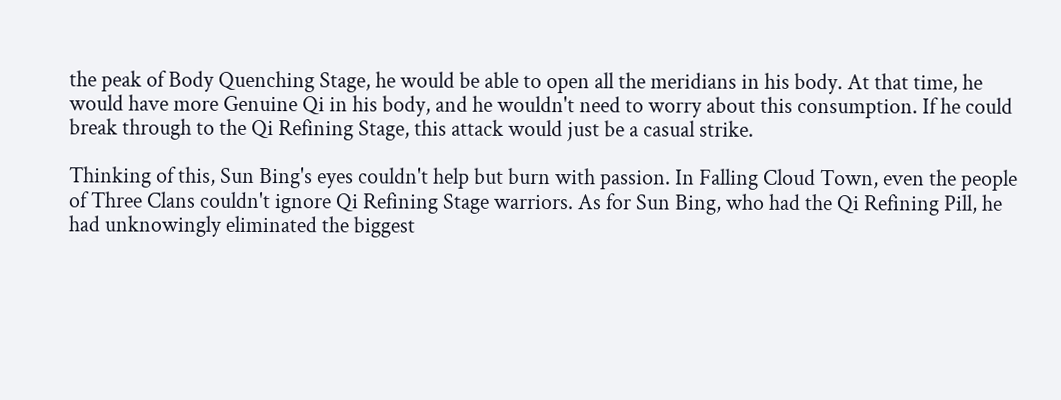the peak of Body Quenching Stage, he would be able to open all the meridians in his body. At that time, he would have more Genuine Qi in his body, and he wouldn't need to worry about this consumption. If he could break through to the Qi Refining Stage, this attack would just be a casual strike.

Thinking of this, Sun Bing's eyes couldn't help but burn with passion. In Falling Cloud Town, even the people of Three Clans couldn't ignore Qi Refining Stage warriors. As for Sun Bing, who had the Qi Refining Pill, he had unknowingly eliminated the biggest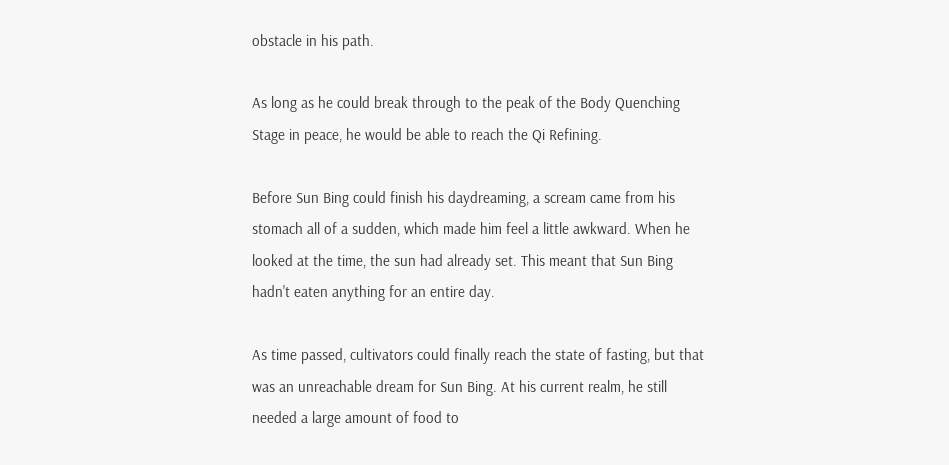obstacle in his path.

As long as he could break through to the peak of the Body Quenching Stage in peace, he would be able to reach the Qi Refining.

Before Sun Bing could finish his daydreaming, a scream came from his stomach all of a sudden, which made him feel a little awkward. When he looked at the time, the sun had already set. This meant that Sun Bing hadn't eaten anything for an entire day.

As time passed, cultivators could finally reach the state of fasting, but that was an unreachable dream for Sun Bing. At his current realm, he still needed a large amount of food to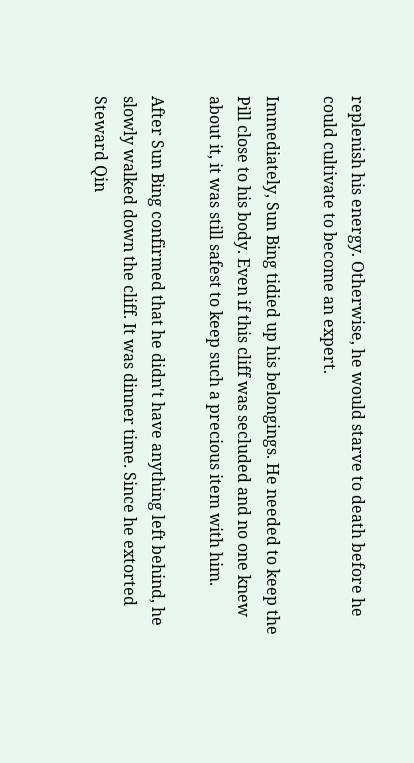replenish his energy. Otherwise, he would starve to death before he could cultivate to become an expert.

Immediately, Sun Bing tidied up his belongings. He needed to keep the Pill close to his body. Even if this cliff was secluded and no one knew about it, it was still safest to keep such a precious item with him.

After Sun Bing confirmed that he didn't have anything left behind, he slowly walked down the cliff. It was dinner time. Since he extorted Steward Qin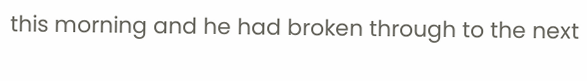this morning and he had broken through to the next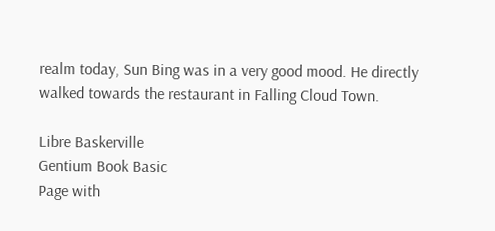realm today, Sun Bing was in a very good mood. He directly walked towards the restaurant in Falling Cloud Town.

Libre Baskerville
Gentium Book Basic
Page with